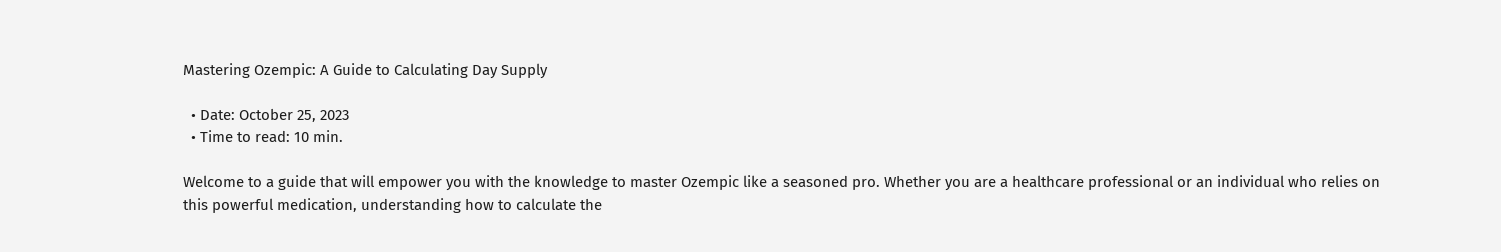Mastering Ozempic: A Guide to Calculating Day Supply

  • Date: October 25, 2023
  • Time to read: 10 min.

Welcome to a guide that will empower you with the knowledge to master Ozempic like a seasoned pro. Whether you are a healthcare professional or an individual who relies on this powerful medication, understanding how to calculate the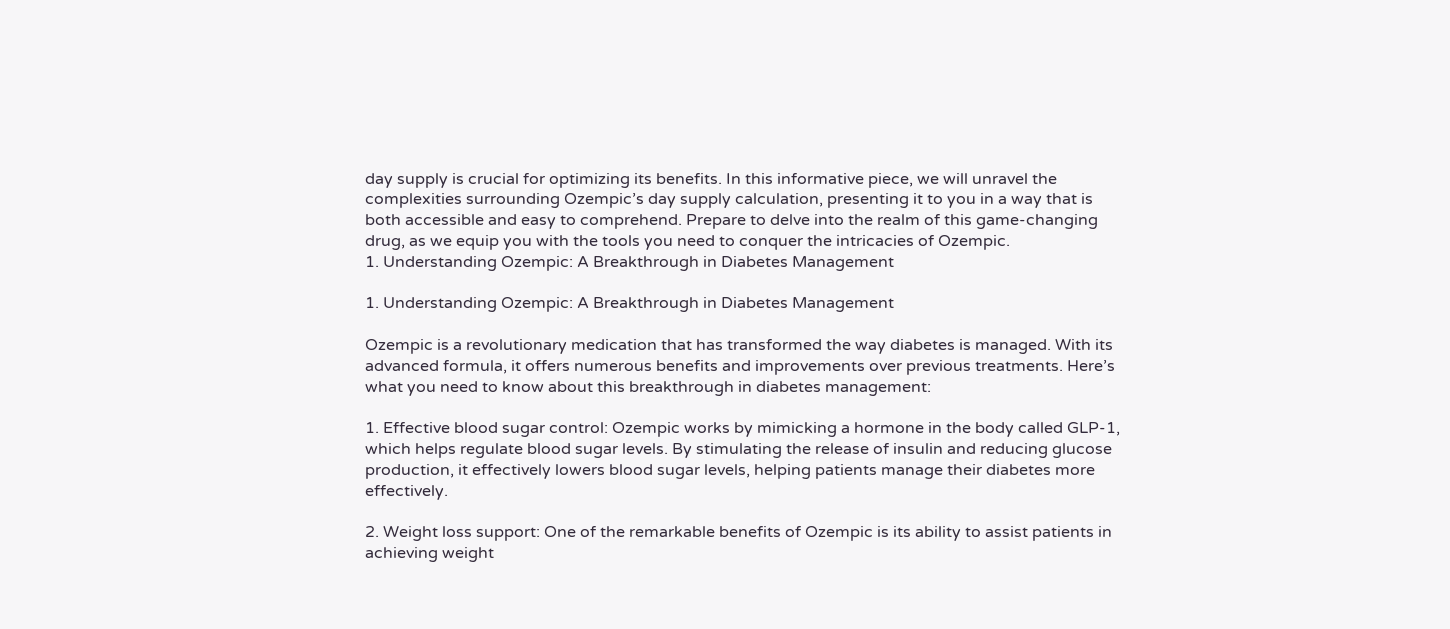day supply is crucial for optimizing its benefits. In this informative piece, we will unravel the complexities surrounding Ozempic’s day supply calculation, presenting it to you in a way that is both accessible and easy to comprehend. Prepare to delve into the realm of this game-changing drug, as we equip you with the tools you need to conquer the intricacies of Ozempic.
1. Understanding Ozempic: A Breakthrough in Diabetes Management

1. Understanding Ozempic: A Breakthrough in Diabetes Management

Ozempic is a revolutionary medication that has transformed the way diabetes is managed. With its advanced formula, it offers numerous benefits and improvements over previous treatments. Here’s what you need to know about this breakthrough in diabetes management:

1. Effective blood sugar control: Ozempic works by mimicking a hormone in the body called GLP-1, which helps regulate blood sugar levels. By stimulating the release of insulin and reducing glucose production, it effectively lowers blood sugar levels, helping patients manage their diabetes more effectively.

2. Weight loss support: One of the remarkable benefits of Ozempic is its ability to assist patients in achieving weight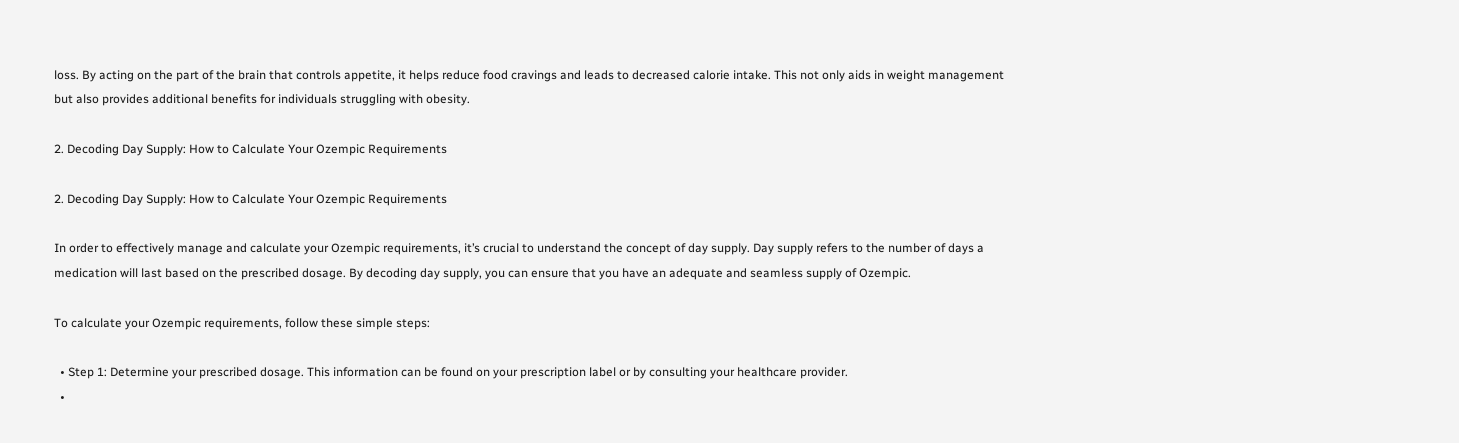loss. By acting on the part of the brain that controls appetite, it helps reduce food cravings and leads to decreased calorie intake. This not only aids in weight management but also provides additional benefits for individuals struggling with obesity.

2. Decoding Day Supply: How to Calculate Your Ozempic Requirements

2. Decoding Day Supply: How to Calculate Your Ozempic Requirements

In order to effectively manage and calculate your Ozempic requirements, it’s crucial to understand the concept of day supply. Day supply refers to the number of days a medication will last based on the prescribed dosage. By decoding day supply, you can ensure that you have an adequate and seamless supply of Ozempic.

To calculate your Ozempic requirements, follow these simple steps:

  • Step 1: Determine your prescribed dosage. This information can be found on your prescription label or by consulting your healthcare provider.
  •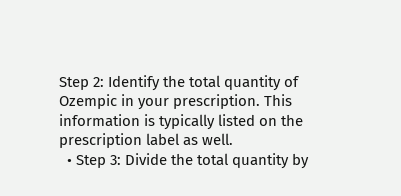Step 2: Identify the total quantity of Ozempic in your prescription. This information is typically listed on the prescription label as well.
  • Step 3: Divide the total quantity by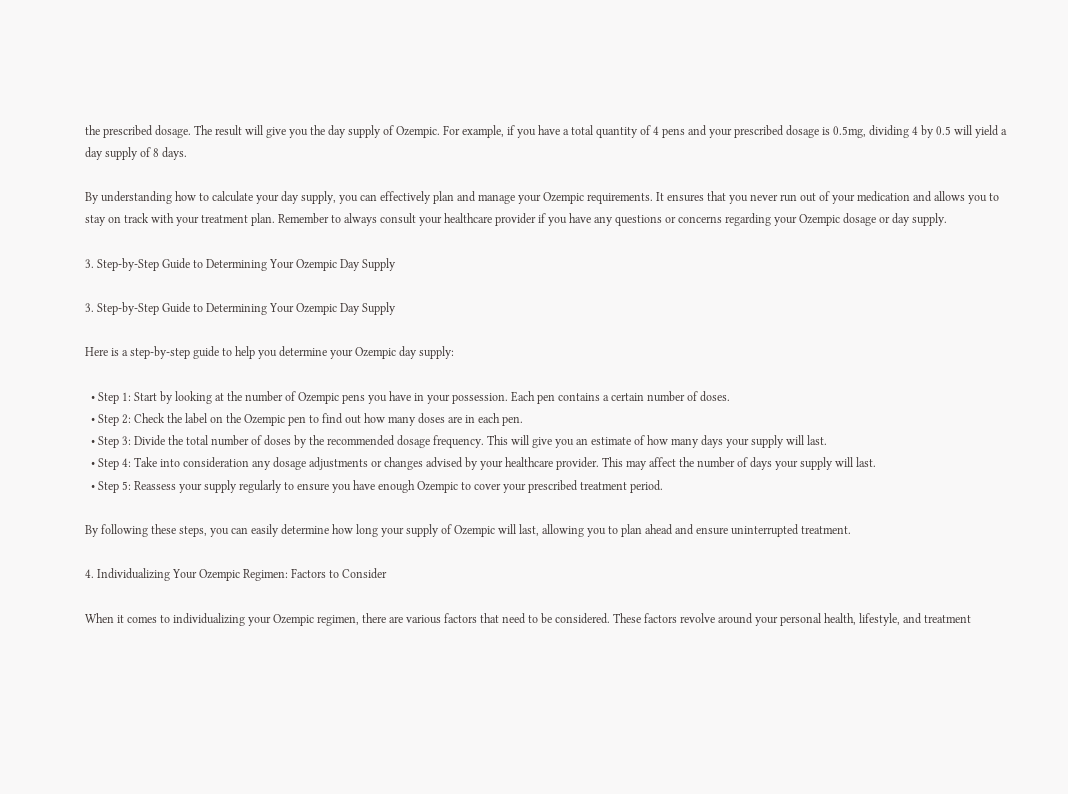the prescribed dosage. The result will give you the day supply of Ozempic. For example, if you have a total quantity of 4 pens and your prescribed dosage is 0.5mg, dividing 4 by 0.5 will yield a day supply of 8 days.

By understanding how to calculate your day supply, you can effectively plan and manage your Ozempic requirements. It ensures that you never run out of your medication and allows you to stay on track with your treatment plan. Remember to always consult your healthcare provider if you have any questions or concerns regarding your Ozempic dosage or day supply.

3. Step-by-Step Guide to Determining Your Ozempic Day Supply

3. Step-by-Step Guide to Determining Your Ozempic Day Supply

Here is a step-by-step guide to help you determine your Ozempic day supply:

  • Step 1: Start by looking at the number of Ozempic pens you have in your possession. Each pen contains a certain number of doses.
  • Step 2: Check the label on the Ozempic pen to find out how many doses are in each pen.
  • Step 3: Divide the total number of doses by the recommended dosage frequency. This will give you an estimate of how many days your supply will last.
  • Step 4: Take into consideration any dosage adjustments or changes advised by your healthcare provider. This may affect the number of days your supply will last.
  • Step 5: Reassess your supply regularly to ensure you have enough Ozempic to cover your prescribed treatment period.

By following these steps, you can easily determine how long your supply of Ozempic will last, allowing you to plan ahead and ensure uninterrupted treatment.

4. Individualizing Your Ozempic Regimen: Factors to Consider

When it comes to individualizing your Ozempic regimen, there are various factors that need to be considered. These factors revolve around your personal health, lifestyle, and treatment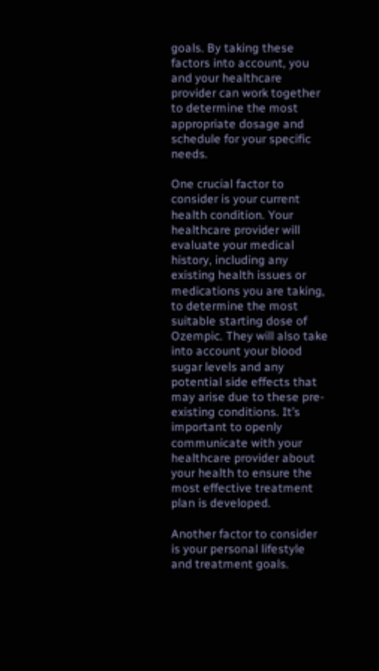goals. By taking these factors into account, you and your healthcare provider can work together to determine the most appropriate dosage and schedule for your specific needs.

One crucial factor to consider is your current health condition. Your healthcare provider will evaluate your medical history, including any existing health issues or medications you are taking, to determine the most suitable starting dose of Ozempic. They will also take into account your blood sugar levels and any potential side effects that may arise due to these pre-existing conditions. It’s important to openly communicate with your healthcare provider about your health to ensure the most effective treatment plan is developed.

Another factor to consider is your personal lifestyle and treatment goals.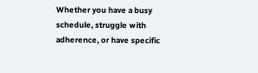Whether you have a busy schedule, struggle with adherence, or have specific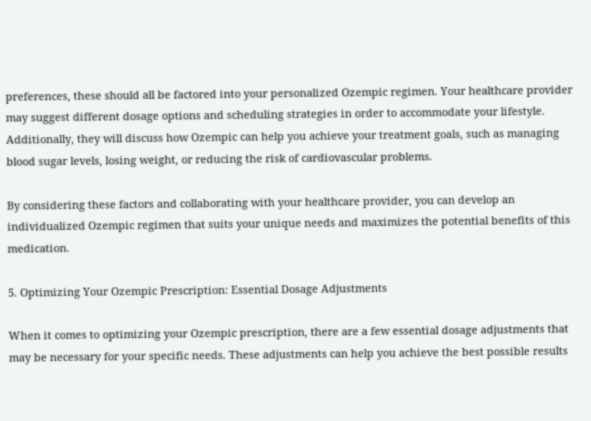preferences, these should all be factored into your personalized Ozempic regimen. Your healthcare provider may suggest different dosage options and scheduling strategies in order to accommodate your lifestyle. Additionally, they will discuss how Ozempic can help you achieve your treatment goals, such as managing blood sugar levels, losing weight, or reducing the risk of cardiovascular problems.

By considering these factors and collaborating with your healthcare provider, you can develop an individualized Ozempic regimen that suits your unique needs and maximizes the potential benefits of this medication.

5. Optimizing Your Ozempic Prescription: Essential Dosage Adjustments

When it comes to optimizing your Ozempic prescription, there are a few essential dosage adjustments that may be necessary for your specific needs. These adjustments can help you achieve the best possible results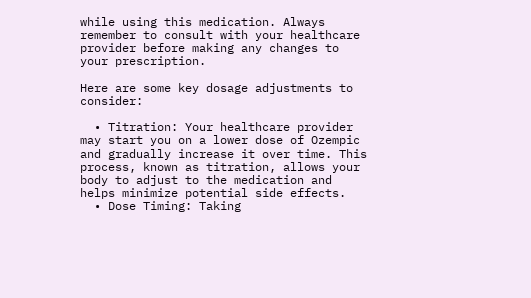while using this medication. Always remember to consult with your healthcare provider before making any changes to your prescription.

Here are some key dosage adjustments to consider:

  • Titration: Your healthcare provider may start you on a lower dose of Ozempic and gradually increase it over time. This process, known as titration, allows your body to adjust to the medication and helps minimize potential side effects.
  • Dose Timing: Taking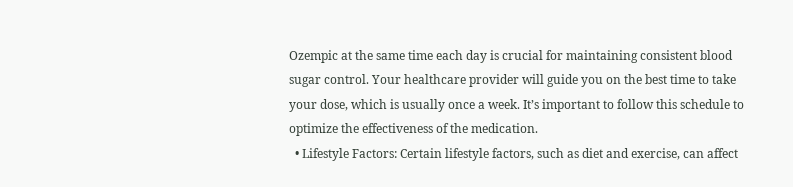Ozempic at the same time each day is crucial for maintaining consistent blood sugar control. Your healthcare provider will guide you on the best time to take your dose, which is usually once a week. It’s important to follow this schedule to optimize the effectiveness of the medication.
  • Lifestyle Factors: Certain lifestyle factors, such as diet and exercise, can affect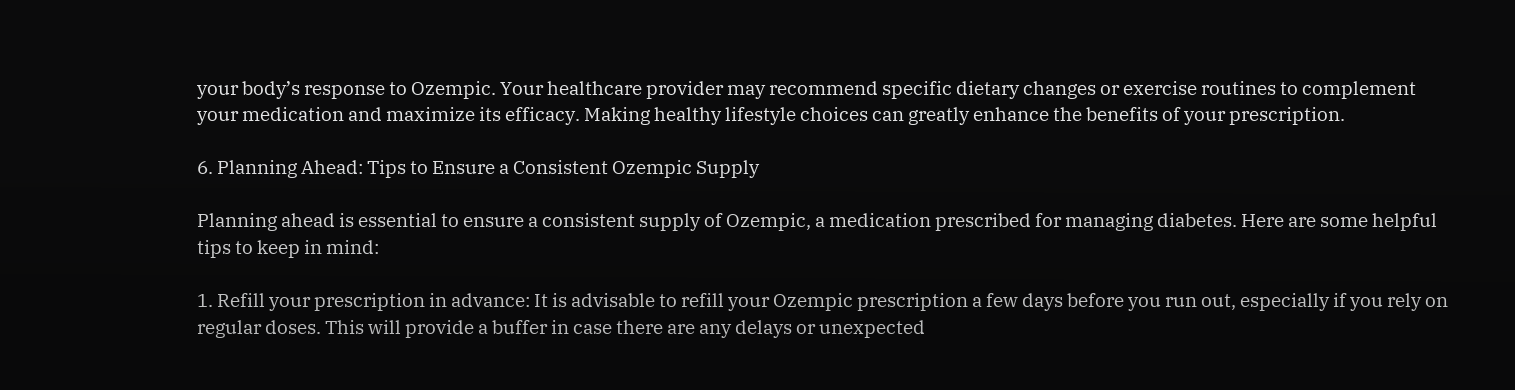your body’s response to Ozempic. Your healthcare provider may recommend specific dietary changes or exercise routines to complement your medication and maximize its efficacy. Making healthy lifestyle choices can greatly enhance the benefits of your prescription.

6. Planning Ahead: Tips to Ensure a Consistent Ozempic Supply

Planning ahead is essential to ensure a consistent supply of Ozempic, a medication prescribed for managing diabetes. Here are some helpful tips to keep in mind:

1. Refill your prescription in advance: It is advisable to refill your Ozempic prescription a few days before you run out, especially if you rely on regular doses. This will provide a buffer in case there are any delays or unexpected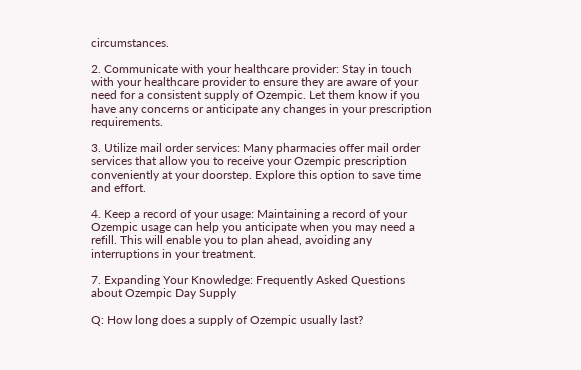circumstances.

2. Communicate with your healthcare provider: Stay in touch with your healthcare provider to ensure they are aware of your need for a consistent supply of Ozempic. Let them know if you have any concerns or anticipate any changes in your prescription requirements.

3. Utilize mail order services: Many pharmacies offer mail order services that allow you to receive your Ozempic prescription conveniently at your doorstep. Explore this option to save time and effort.

4. Keep a record of your usage: Maintaining a record of your Ozempic usage can help you anticipate when you may need a refill. This will enable you to plan ahead, avoiding any interruptions in your treatment.

7. Expanding Your Knowledge: Frequently Asked Questions about Ozempic Day Supply

Q: How long does a supply of Ozempic usually last?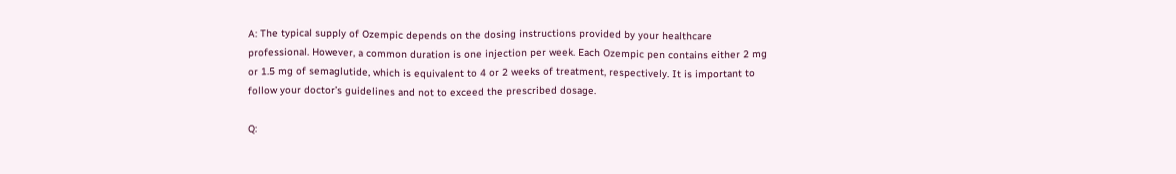A: The typical supply of Ozempic depends on the dosing instructions provided by your healthcare professional. However, a common duration is one injection per week. Each Ozempic pen contains either 2 mg or 1.5 mg of semaglutide, which is equivalent to 4 or 2 weeks of treatment, respectively. It is important to follow your doctor’s guidelines and not to exceed the prescribed dosage.

Q: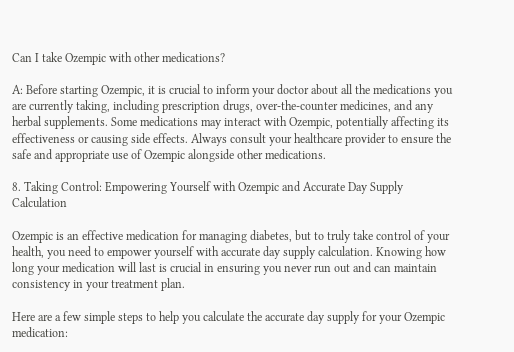Can I take Ozempic with other medications?

A: Before starting Ozempic, it is crucial to inform your doctor about all the medications you are currently taking, including prescription drugs, over-the-counter medicines, and any herbal supplements. Some medications may interact with Ozempic, potentially affecting its effectiveness or causing side effects. Always consult your healthcare provider to ensure the safe and appropriate use of Ozempic alongside other medications.

8. Taking Control: Empowering Yourself with Ozempic and Accurate Day Supply Calculation

Ozempic is an effective medication for managing diabetes, but to truly take control of your health, you need to empower yourself with accurate day supply calculation. Knowing how long your medication will last is crucial in ensuring you never run out and can maintain consistency in your treatment plan.

Here are a few simple steps to help you calculate the accurate day supply for your Ozempic medication: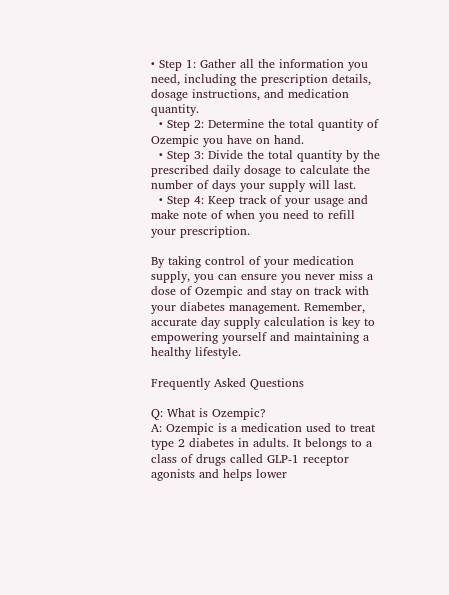• Step 1: Gather all the information you need, including the prescription details, dosage instructions, and medication quantity.
  • Step 2: Determine the total quantity of Ozempic you have on hand.
  • Step 3: Divide the total quantity by the prescribed daily dosage to calculate the number of days your supply will last.
  • Step 4: Keep track of your usage and make note of when you need to refill your prescription.

By taking control of your medication supply, you can ensure you never miss a dose of Ozempic and stay on track with your diabetes management. Remember, accurate day supply calculation is key to empowering yourself and maintaining a healthy lifestyle.

Frequently Asked Questions

Q: What is Ozempic?
A: Ozempic is a medication used to treat type 2 diabetes in adults. It belongs to a class of drugs called GLP-1 receptor agonists and helps lower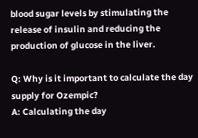blood sugar levels by stimulating the release of insulin and reducing the production of glucose in the liver.

Q: Why is it important to calculate the day supply for Ozempic?
A: Calculating the day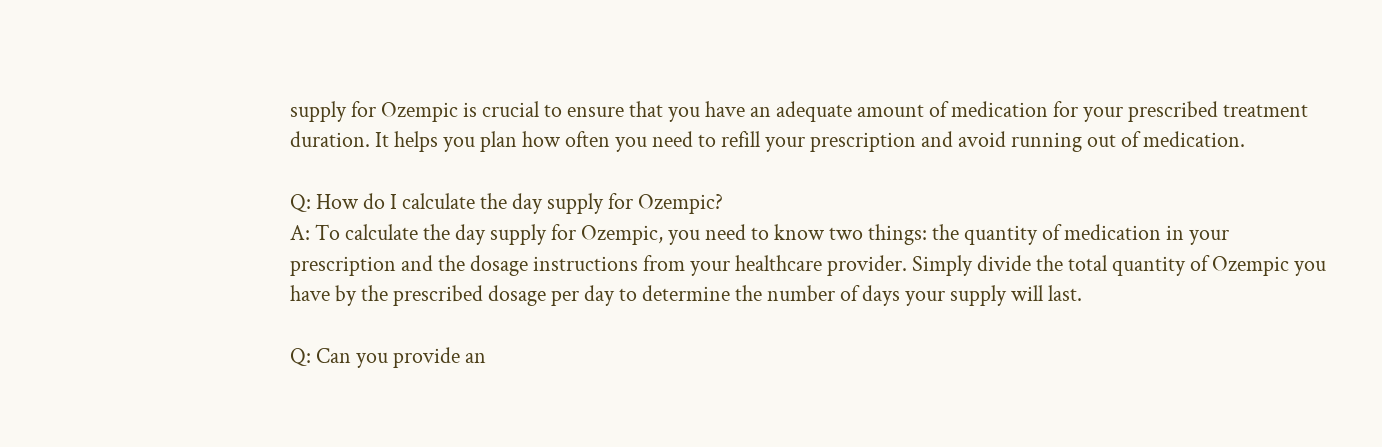supply for Ozempic is crucial to ensure that you have an adequate amount of medication for your prescribed treatment duration. It helps you plan how often you need to refill your prescription and avoid running out of medication.

Q: How do I calculate the day supply for Ozempic?
A: To calculate the day supply for Ozempic, you need to know two things: the quantity of medication in your prescription and the dosage instructions from your healthcare provider. Simply divide the total quantity of Ozempic you have by the prescribed dosage per day to determine the number of days your supply will last.

Q: Can you provide an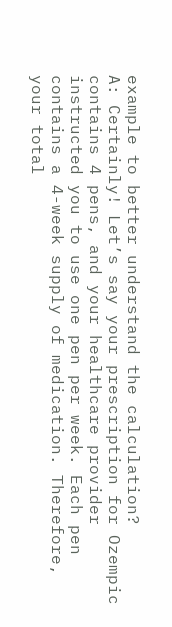example to better understand the calculation?
A: Certainly! Let’s say your prescription for Ozempic contains 4 pens, and your healthcare provider instructed you to use one pen per week. Each pen contains a 4-week supply of medication. Therefore, your total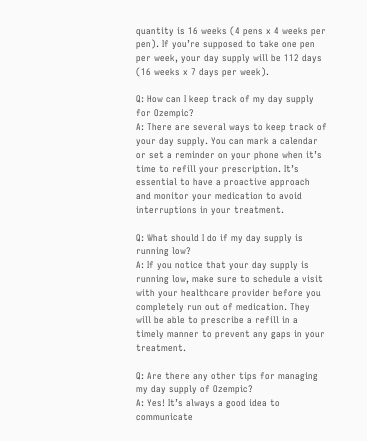quantity is 16 weeks (4 pens x 4 weeks per pen). If you’re supposed to take one pen per week, your day supply will be 112 days (16 weeks x 7 days per week).

Q: How can I keep track of my day supply for Ozempic?
A: There are several ways to keep track of your day supply. You can mark a calendar or set a reminder on your phone when it’s time to refill your prescription. It’s essential to have a proactive approach and monitor your medication to avoid interruptions in your treatment.

Q: What should I do if my day supply is running low?
A: If you notice that your day supply is running low, make sure to schedule a visit with your healthcare provider before you completely run out of medication. They will be able to prescribe a refill in a timely manner to prevent any gaps in your treatment.

Q: Are there any other tips for managing my day supply of Ozempic?
A: Yes! It’s always a good idea to communicate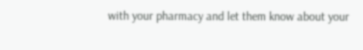with your pharmacy and let them know about your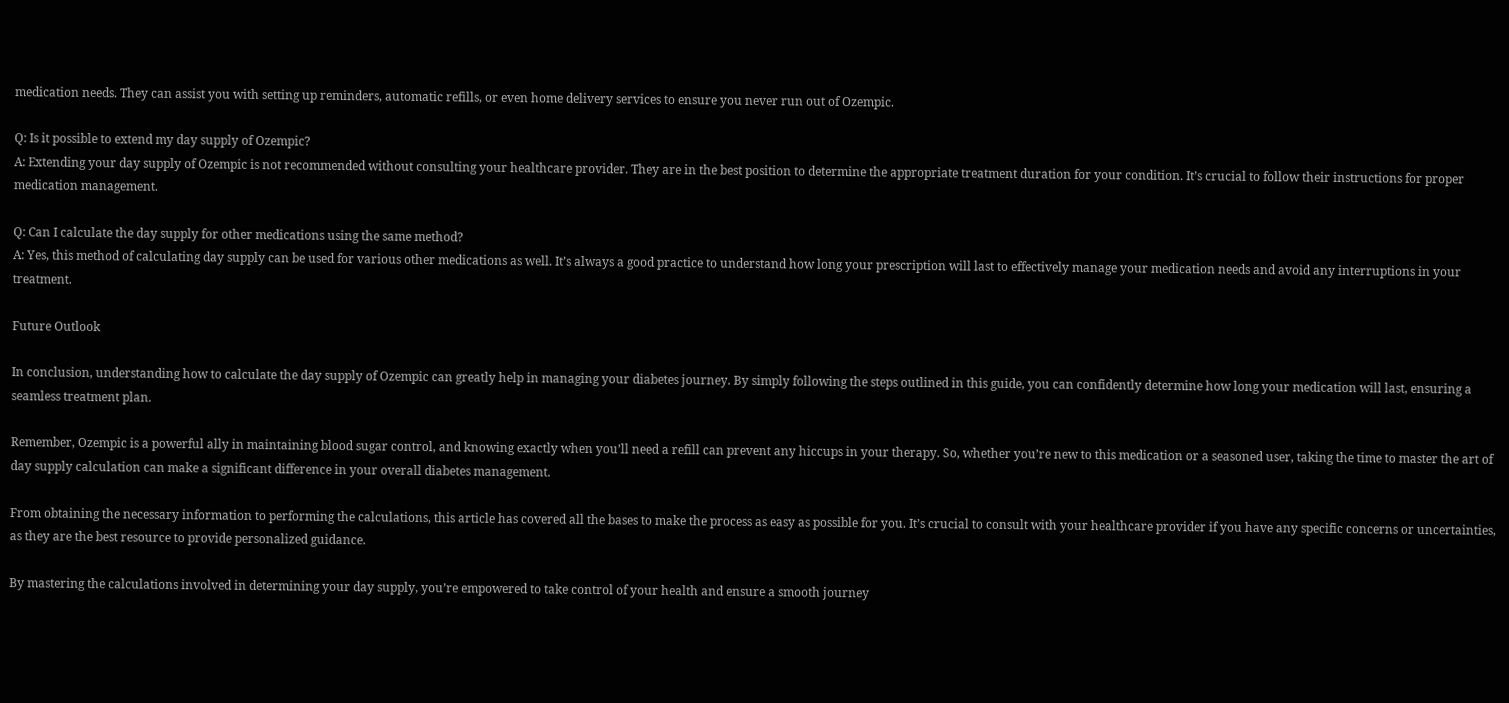medication needs. They can assist you with setting up reminders, automatic refills, or even home delivery services to ensure you never run out of Ozempic.

Q: Is it possible to extend my day supply of Ozempic?
A: Extending your day supply of Ozempic is not recommended without consulting your healthcare provider. They are in the best position to determine the appropriate treatment duration for your condition. It’s crucial to follow their instructions for proper medication management.

Q: Can I calculate the day supply for other medications using the same method?
A: Yes, this method of calculating day supply can be used for various other medications as well. It’s always a good practice to understand how long your prescription will last to effectively manage your medication needs and avoid any interruptions in your treatment.

Future Outlook

In conclusion, understanding how to calculate the day supply of Ozempic can greatly help in managing your diabetes journey. By simply following the steps outlined in this guide, you can confidently determine how long your medication will last, ensuring a seamless treatment plan.

Remember, Ozempic is a powerful ally in maintaining blood sugar control, and knowing exactly when you’ll need a refill can prevent any hiccups in your therapy. So, whether you’re new to this medication or a seasoned user, taking the time to master the art of day supply calculation can make a significant difference in your overall diabetes management.

From obtaining the necessary information to performing the calculations, this article has covered all the bases to make the process as easy as possible for you. It’s crucial to consult with your healthcare provider if you have any specific concerns or uncertainties, as they are the best resource to provide personalized guidance.

By mastering the calculations involved in determining your day supply, you’re empowered to take control of your health and ensure a smooth journey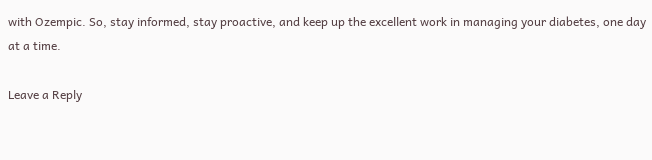with Ozempic. So, stay informed, stay proactive, and keep up the excellent work in managing your diabetes, one day at a time.

Leave a Reply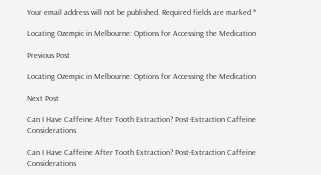Your email address will not be published. Required fields are marked *

Locating Ozempic in Melbourne: Options for Accessing the Medication

Previous Post

Locating Ozempic in Melbourne: Options for Accessing the Medication

Next Post

Can I Have Caffeine After Tooth Extraction? Post-Extraction Caffeine Considerations

Can I Have Caffeine After Tooth Extraction? Post-Extraction Caffeine Considerations